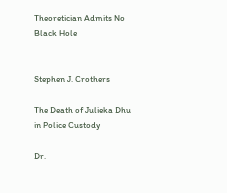Theoretician Admits No Black Hole


Stephen J. Crothers

The Death of Julieka Dhu in Police Custody

Dr.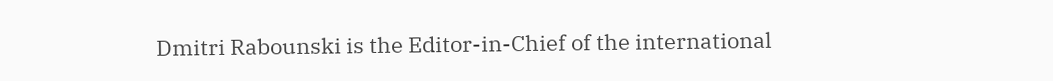Dmitri Rabounski is the Editor-in-Chief of the international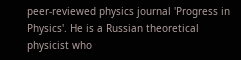peer-reviewed physics journal 'Progress in Physics'. He is a Russian theoretical physicist who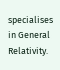specialises in General Relativity.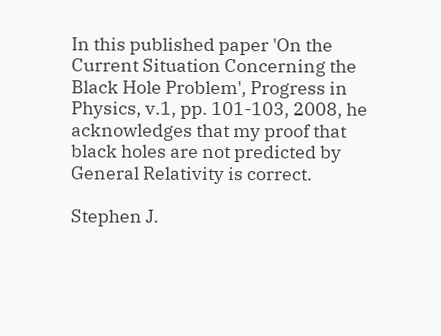In this published paper 'On the Current Situation Concerning the Black Hole Problem', Progress in Physics, v.1, pp. 101-103, 2008, he acknowledges that my proof that black holes are not predicted by General Relativity is correct.

Stephen J.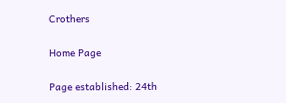Crothers

Home Page

Page established: 24th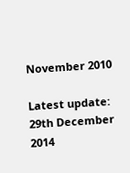November 2010

Latest update: 29th December 2014